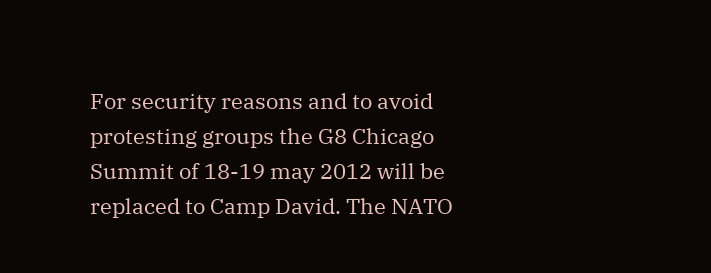For security reasons and to avoid protesting groups the G8 Chicago Summit of 18-19 may 2012 will be replaced to Camp David. The NATO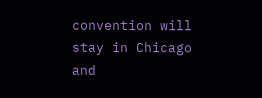convention will stay in Chicago and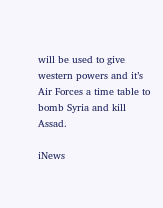will be used to give western powers and it’s Air Forces a time table to bomb Syria and kill Assad.

iNews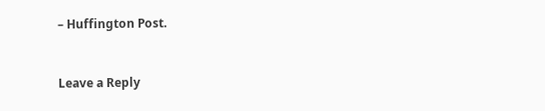– Huffington Post.


Leave a Reply